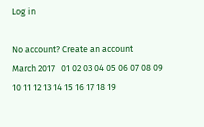Log in

No account? Create an account
March 2017   01 02 03 04 05 06 07 08 09 10 11 12 13 14 15 16 17 18 19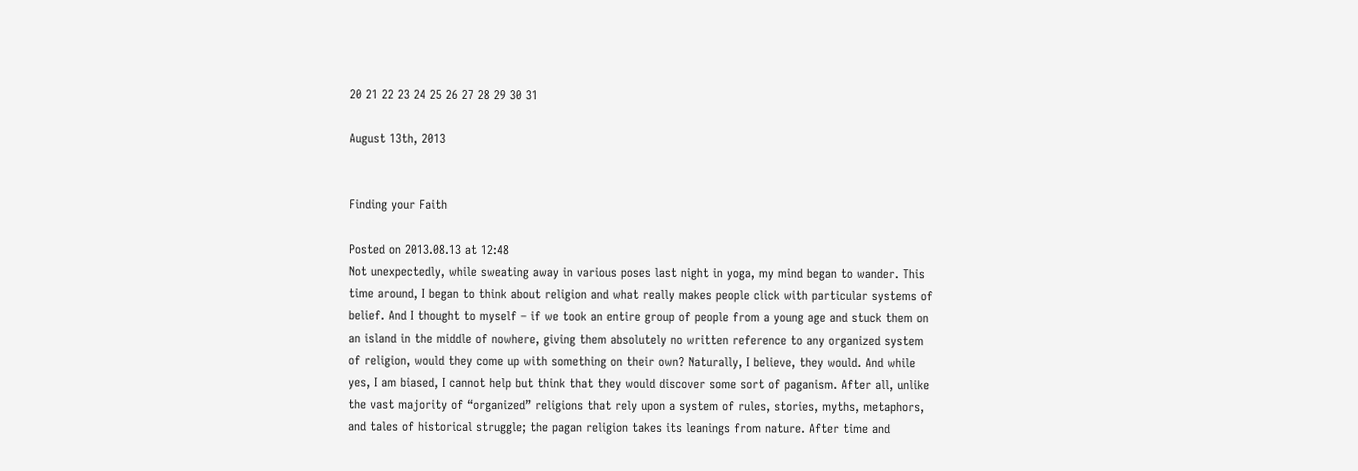20 21 22 23 24 25 26 27 28 29 30 31

August 13th, 2013


Finding your Faith

Posted on 2013.08.13 at 12:48
Not unexpectedly, while sweating away in various poses last night in yoga, my mind began to wander. This time around, I began to think about religion and what really makes people click with particular systems of belief. And I thought to myself – if we took an entire group of people from a young age and stuck them on an island in the middle of nowhere, giving them absolutely no written reference to any organized system of religion, would they come up with something on their own? Naturally, I believe, they would. And while yes, I am biased, I cannot help but think that they would discover some sort of paganism. After all, unlike the vast majority of “organized” religions that rely upon a system of rules, stories, myths, metaphors, and tales of historical struggle; the pagan religion takes its leanings from nature. After time and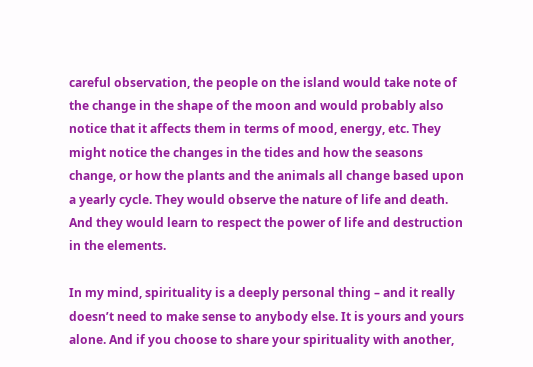careful observation, the people on the island would take note of the change in the shape of the moon and would probably also notice that it affects them in terms of mood, energy, etc. They might notice the changes in the tides and how the seasons change, or how the plants and the animals all change based upon a yearly cycle. They would observe the nature of life and death. And they would learn to respect the power of life and destruction in the elements.

In my mind, spirituality is a deeply personal thing – and it really doesn’t need to make sense to anybody else. It is yours and yours alone. And if you choose to share your spirituality with another,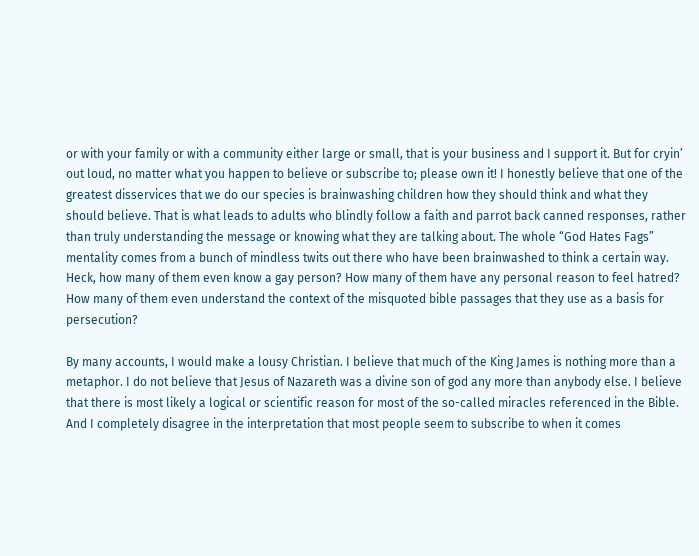or with your family or with a community either large or small, that is your business and I support it. But for cryin’ out loud, no matter what you happen to believe or subscribe to; please own it! I honestly believe that one of the greatest disservices that we do our species is brainwashing children how they should think and what they should believe. That is what leads to adults who blindly follow a faith and parrot back canned responses, rather than truly understanding the message or knowing what they are talking about. The whole “God Hates Fags” mentality comes from a bunch of mindless twits out there who have been brainwashed to think a certain way. Heck, how many of them even know a gay person? How many of them have any personal reason to feel hatred? How many of them even understand the context of the misquoted bible passages that they use as a basis for persecution?

By many accounts, I would make a lousy Christian. I believe that much of the King James is nothing more than a metaphor. I do not believe that Jesus of Nazareth was a divine son of god any more than anybody else. I believe that there is most likely a logical or scientific reason for most of the so-called miracles referenced in the Bible. And I completely disagree in the interpretation that most people seem to subscribe to when it comes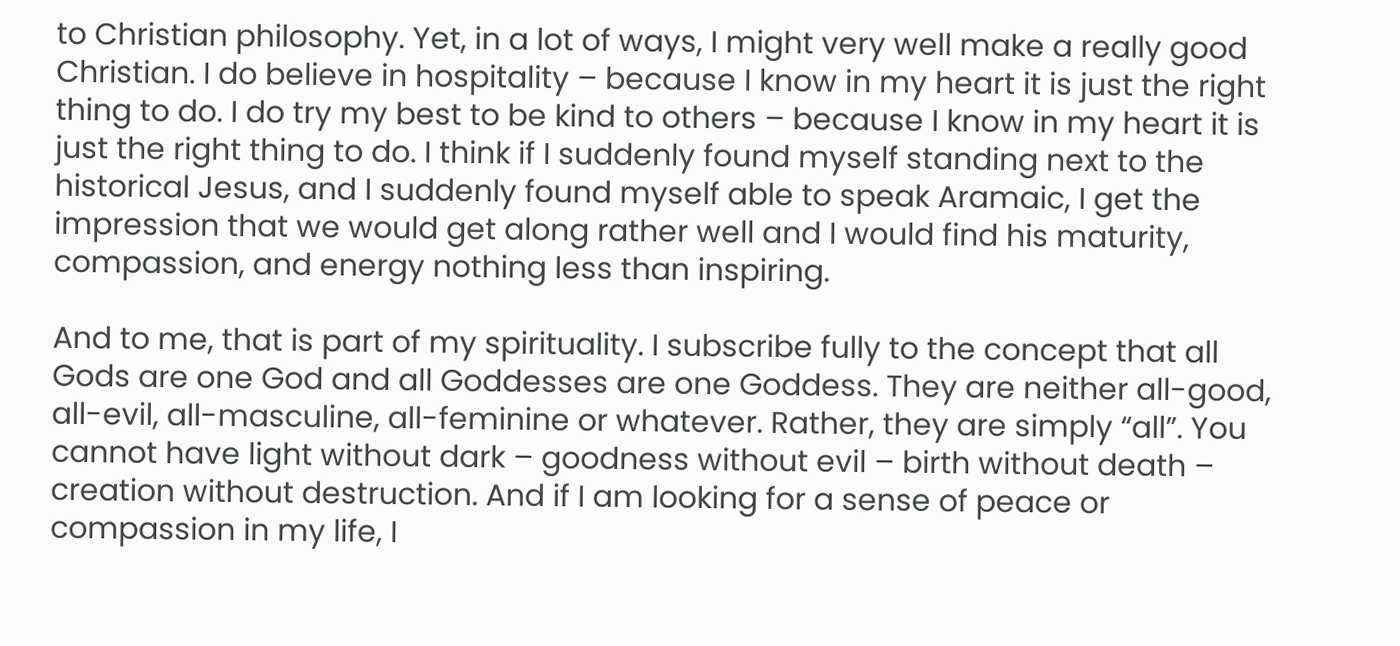to Christian philosophy. Yet, in a lot of ways, I might very well make a really good Christian. I do believe in hospitality – because I know in my heart it is just the right thing to do. I do try my best to be kind to others – because I know in my heart it is just the right thing to do. I think if I suddenly found myself standing next to the historical Jesus, and I suddenly found myself able to speak Aramaic, I get the impression that we would get along rather well and I would find his maturity, compassion, and energy nothing less than inspiring.

And to me, that is part of my spirituality. I subscribe fully to the concept that all Gods are one God and all Goddesses are one Goddess. They are neither all-good, all-evil, all-masculine, all-feminine or whatever. Rather, they are simply “all”. You cannot have light without dark – goodness without evil – birth without death – creation without destruction. And if I am looking for a sense of peace or compassion in my life, I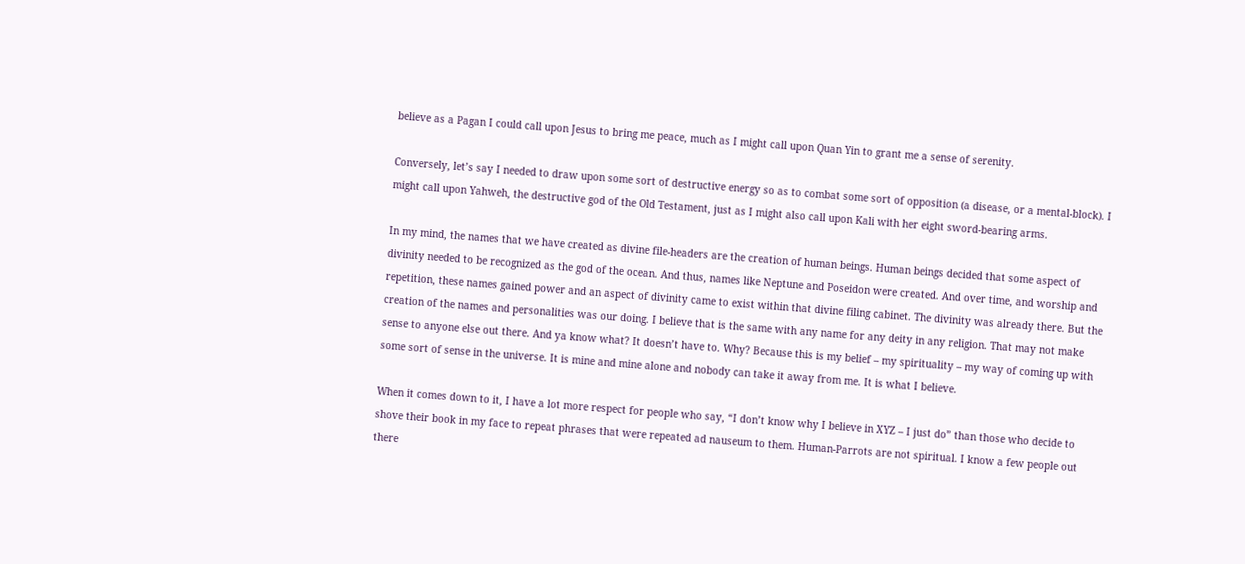believe as a Pagan I could call upon Jesus to bring me peace, much as I might call upon Quan Yin to grant me a sense of serenity.

Conversely, let’s say I needed to draw upon some sort of destructive energy so as to combat some sort of opposition (a disease, or a mental-block). I might call upon Yahweh, the destructive god of the Old Testament, just as I might also call upon Kali with her eight sword-bearing arms.

In my mind, the names that we have created as divine file-headers are the creation of human beings. Human beings decided that some aspect of divinity needed to be recognized as the god of the ocean. And thus, names like Neptune and Poseidon were created. And over time, and worship and repetition, these names gained power and an aspect of divinity came to exist within that divine filing cabinet. The divinity was already there. But the creation of the names and personalities was our doing. I believe that is the same with any name for any deity in any religion. That may not make sense to anyone else out there. And ya know what? It doesn’t have to. Why? Because this is my belief – my spirituality – my way of coming up with some sort of sense in the universe. It is mine and mine alone and nobody can take it away from me. It is what I believe.

When it comes down to it, I have a lot more respect for people who say, “I don’t know why I believe in XYZ – I just do” than those who decide to shove their book in my face to repeat phrases that were repeated ad nauseum to them. Human-Parrots are not spiritual. I know a few people out there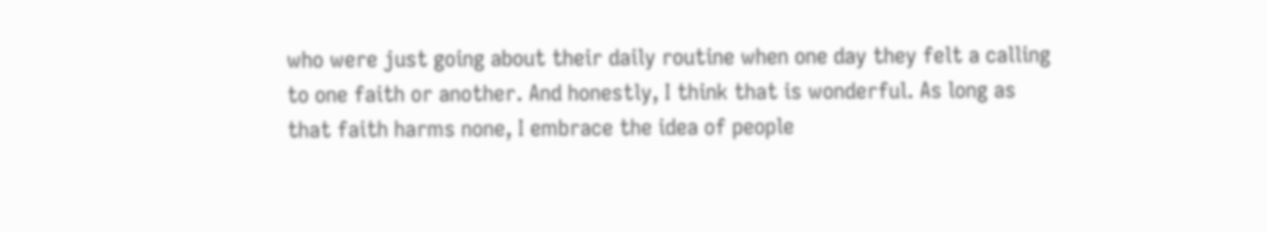who were just going about their daily routine when one day they felt a calling to one faith or another. And honestly, I think that is wonderful. As long as that faith harms none, I embrace the idea of people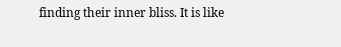finding their inner bliss. It is like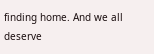finding home. And we all deserve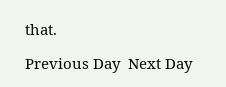that.

Previous Day  Next Day